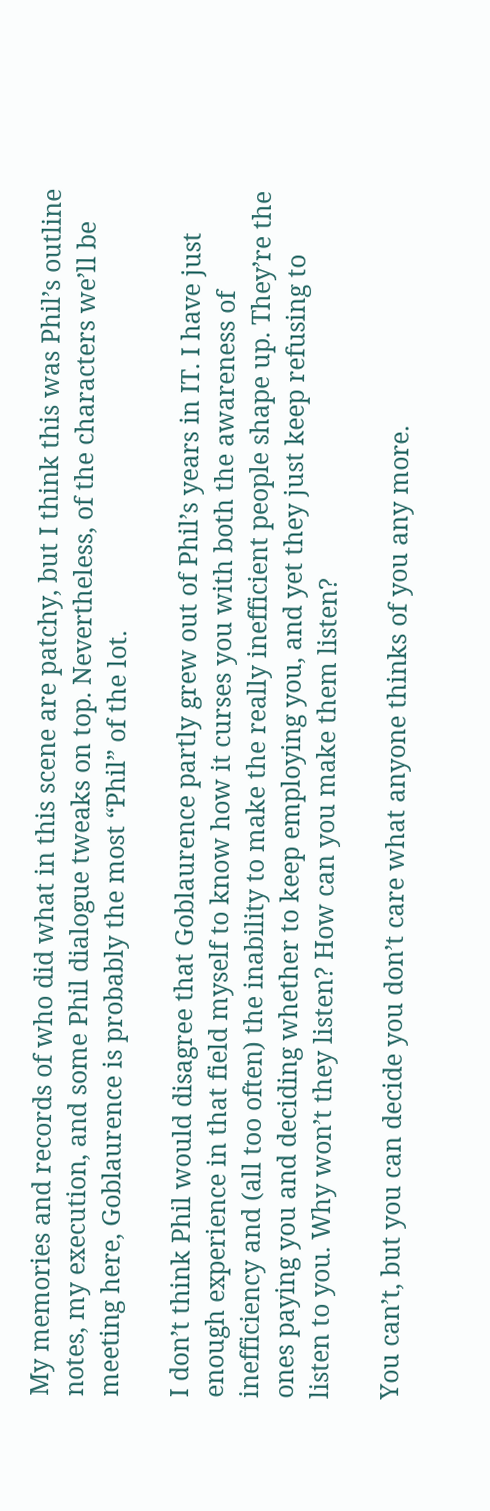My memories and records of who did what in this scene are patchy, but I think this was Phil’s outline notes, my execution, and some Phil dialogue tweaks on top. Nevertheless, of the characters we’ll be meeting here, Goblaurence is probably the most “Phil” of the lot.

I don’t think Phil would disagree that Goblaurence partly grew out of Phil’s years in IT. I have just enough experience in that field myself to know how it curses you with both the awareness of inefficiency and (all too often) the inability to make the really inefficient people shape up. They’re the ones paying you and deciding whether to keep employing you, and yet they just keep refusing to listen to you. Why won’t they listen? How can you make them listen?

You can’t, but you can decide you don’t care what anyone thinks of you any more.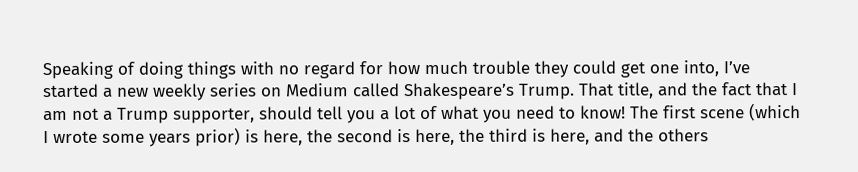Speaking of doing things with no regard for how much trouble they could get one into, I’ve started a new weekly series on Medium called Shakespeare’s Trump. That title, and the fact that I am not a Trump supporter, should tell you a lot of what you need to know! The first scene (which I wrote some years prior) is here, the second is here, the third is here, and the others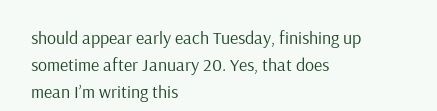should appear early each Tuesday, finishing up sometime after January 20. Yes, that does mean I’m writing this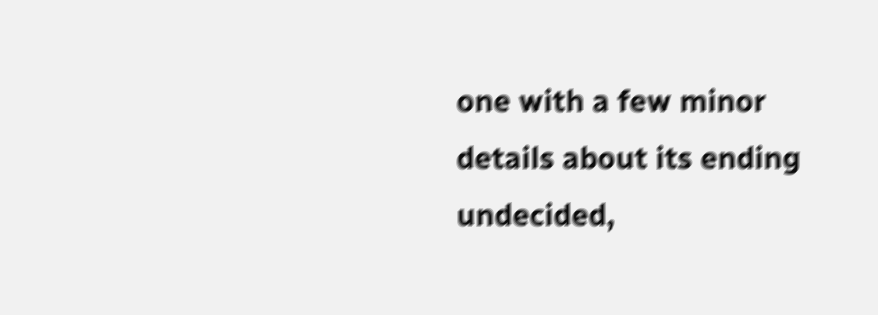one with a few minor details about its ending undecided,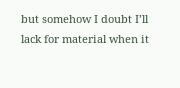but somehow I doubt I’ll lack for material when it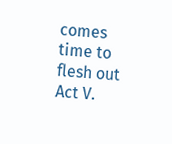comes time to flesh out Act V.